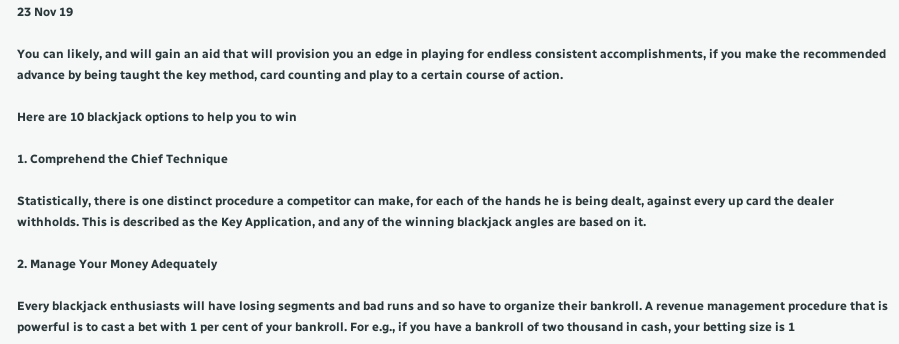23 Nov 19

You can likely, and will gain an aid that will provision you an edge in playing for endless consistent accomplishments, if you make the recommended advance by being taught the key method, card counting and play to a certain course of action.

Here are 10 blackjack options to help you to win

1. Comprehend the Chief Technique

Statistically, there is one distinct procedure a competitor can make, for each of the hands he is being dealt, against every up card the dealer withholds. This is described as the Key Application, and any of the winning blackjack angles are based on it.

2. Manage Your Money Adequately

Every blackjack enthusiasts will have losing segments and bad runs and so have to organize their bankroll. A revenue management procedure that is powerful is to cast a bet with 1 per cent of your bankroll. For e.g., if you have a bankroll of two thousand in cash, your betting size is 1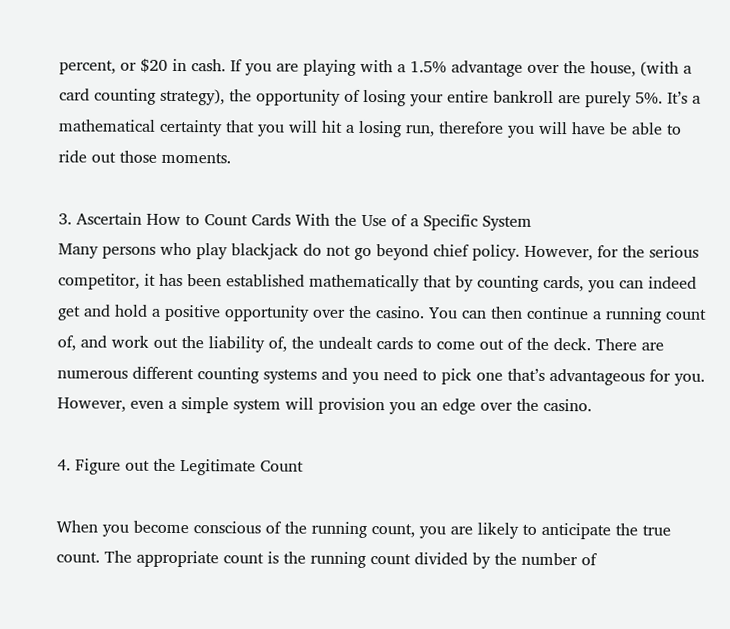percent, or $20 in cash. If you are playing with a 1.5% advantage over the house, (with a card counting strategy), the opportunity of losing your entire bankroll are purely 5%. It’s a mathematical certainty that you will hit a losing run, therefore you will have be able to ride out those moments.

3. Ascertain How to Count Cards With the Use of a Specific System
Many persons who play blackjack do not go beyond chief policy. However, for the serious competitor, it has been established mathematically that by counting cards, you can indeed get and hold a positive opportunity over the casino. You can then continue a running count of, and work out the liability of, the undealt cards to come out of the deck. There are numerous different counting systems and you need to pick one that’s advantageous for you. However, even a simple system will provision you an edge over the casino.

4. Figure out the Legitimate Count

When you become conscious of the running count, you are likely to anticipate the true count. The appropriate count is the running count divided by the number of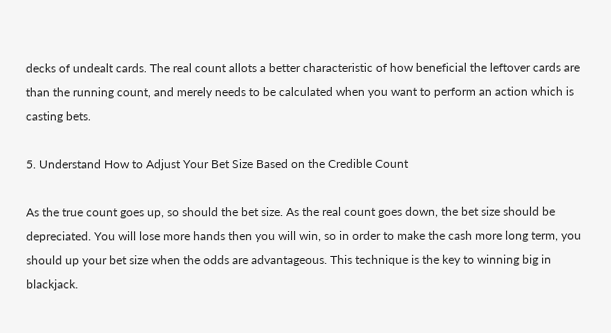decks of undealt cards. The real count allots a better characteristic of how beneficial the leftover cards are than the running count, and merely needs to be calculated when you want to perform an action which is casting bets.

5. Understand How to Adjust Your Bet Size Based on the Credible Count

As the true count goes up, so should the bet size. As the real count goes down, the bet size should be depreciated. You will lose more hands then you will win, so in order to make the cash more long term, you should up your bet size when the odds are advantageous. This technique is the key to winning big in blackjack.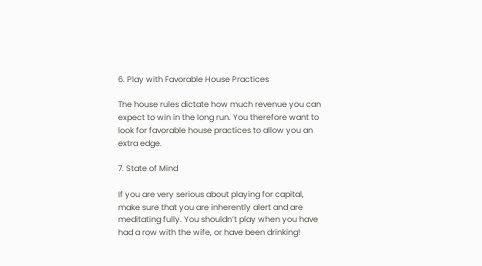6. Play with Favorable House Practices

The house rules dictate how much revenue you can expect to win in the long run. You therefore want to look for favorable house practices to allow you an extra edge.

7. State of Mind

If you are very serious about playing for capital, make sure that you are inherently alert and are meditating fully. You shouldn’t play when you have had a row with the wife, or have been drinking!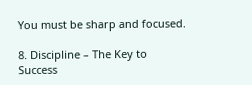You must be sharp and focused.

8. Discipline – The Key to Success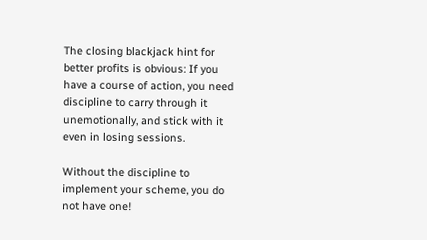The closing blackjack hint for better profits is obvious: If you have a course of action, you need discipline to carry through it unemotionally, and stick with it even in losing sessions.

Without the discipline to implement your scheme, you do not have one!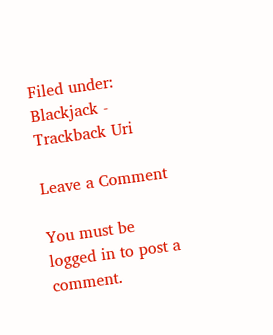Filed under: Blackjack - Trackback Uri

Leave a Comment

You must be logged in to post a comment.